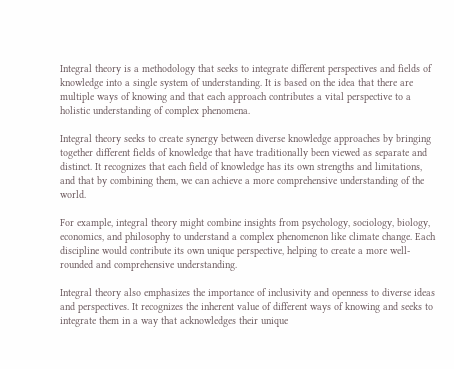Integral theory is a methodology that seeks to integrate different perspectives and fields of knowledge into a single system of understanding. It is based on the idea that there are multiple ways of knowing and that each approach contributes a vital perspective to a holistic understanding of complex phenomena.

Integral theory seeks to create synergy between diverse knowledge approaches by bringing together different fields of knowledge that have traditionally been viewed as separate and distinct. It recognizes that each field of knowledge has its own strengths and limitations, and that by combining them, we can achieve a more comprehensive understanding of the world.

For example, integral theory might combine insights from psychology, sociology, biology, economics, and philosophy to understand a complex phenomenon like climate change. Each discipline would contribute its own unique perspective, helping to create a more well-rounded and comprehensive understanding.

Integral theory also emphasizes the importance of inclusivity and openness to diverse ideas and perspectives. It recognizes the inherent value of different ways of knowing and seeks to integrate them in a way that acknowledges their unique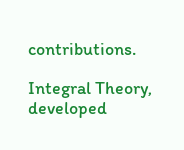contributions.

Integral Theory, developed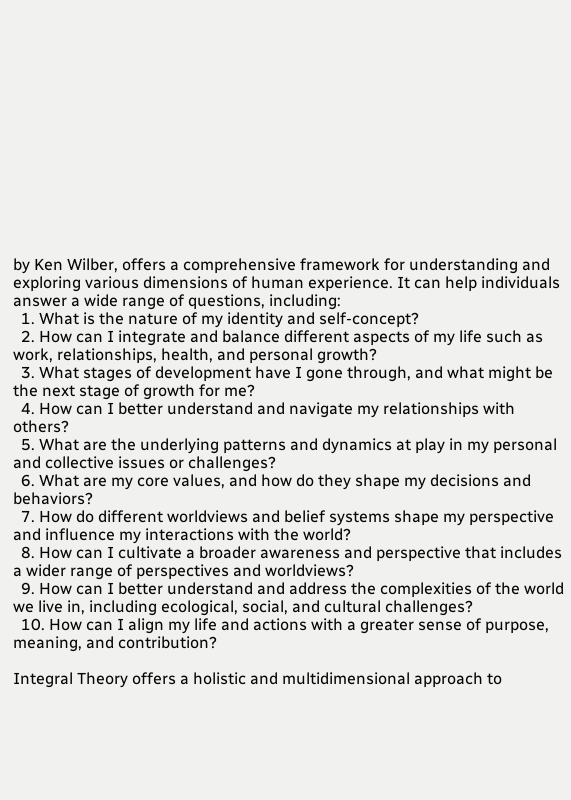by Ken Wilber, offers a comprehensive framework for understanding and exploring various dimensions of human experience. It can help individuals answer a wide range of questions, including:
  1. What is the nature of my identity and self-concept?
  2. How can I integrate and balance different aspects of my life such as work, relationships, health, and personal growth?
  3. What stages of development have I gone through, and what might be the next stage of growth for me?
  4. How can I better understand and navigate my relationships with others?
  5. What are the underlying patterns and dynamics at play in my personal and collective issues or challenges?
  6. What are my core values, and how do they shape my decisions and behaviors?
  7. How do different worldviews and belief systems shape my perspective and influence my interactions with the world?
  8. How can I cultivate a broader awareness and perspective that includes a wider range of perspectives and worldviews?
  9. How can I better understand and address the complexities of the world we live in, including ecological, social, and cultural challenges?
  10. How can I align my life and actions with a greater sense of purpose, meaning, and contribution?

Integral Theory offers a holistic and multidimensional approach to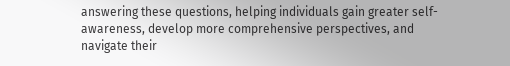answering these questions, helping individuals gain greater self-awareness, develop more comprehensive perspectives, and navigate their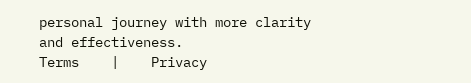personal journey with more clarity and effectiveness.
Terms    |    Privacy